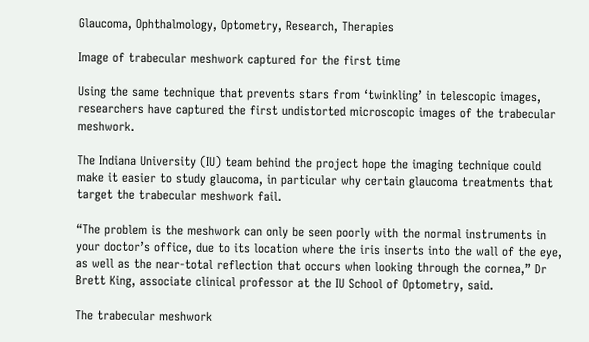Glaucoma, Ophthalmology, Optometry, Research, Therapies

Image of trabecular meshwork captured for the first time

Using the same technique that prevents stars from ‘twinkling’ in telescopic images, researchers have captured the first undistorted microscopic images of the trabecular meshwork.

The Indiana University (IU) team behind the project hope the imaging technique could make it easier to study glaucoma, in particular why certain glaucoma treatments that target the trabecular meshwork fail.

“The problem is the meshwork can only be seen poorly with the normal instruments in your doctor’s office, due to its location where the iris inserts into the wall of the eye, as well as the near-total reflection that occurs when looking through the cornea,” Dr Brett King, associate clinical professor at the IU School of Optometry, said.

The trabecular meshwork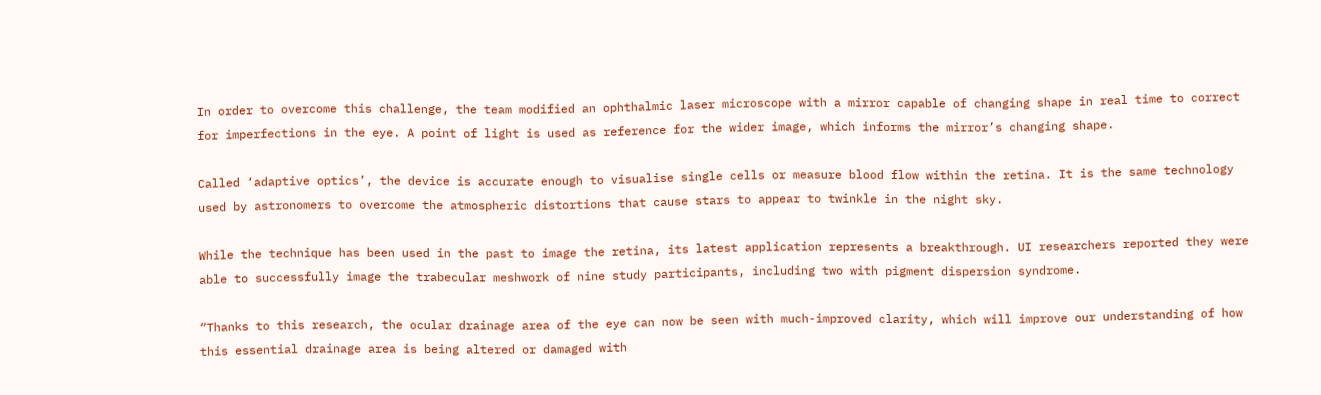In order to overcome this challenge, the team modified an ophthalmic laser microscope with a mirror capable of changing shape in real time to correct for imperfections in the eye. A point of light is used as reference for the wider image, which informs the mirror’s changing shape.

Called ‘adaptive optics’, the device is accurate enough to visualise single cells or measure blood flow within the retina. It is the same technology used by astronomers to overcome the atmospheric distortions that cause stars to appear to twinkle in the night sky.

While the technique has been used in the past to image the retina, its latest application represents a breakthrough. UI researchers reported they were able to successfully image the trabecular meshwork of nine study participants, including two with pigment dispersion syndrome.

“Thanks to this research, the ocular drainage area of the eye can now be seen with much-improved clarity, which will improve our understanding of how this essential drainage area is being altered or damaged with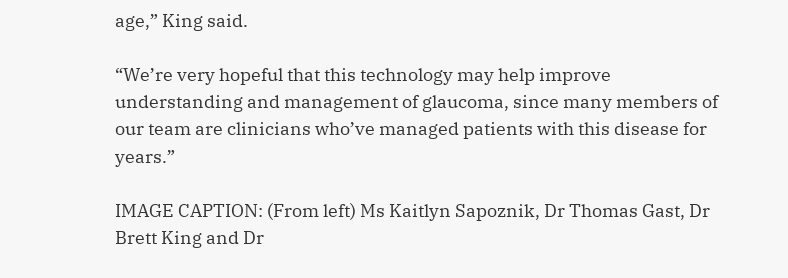age,” King said.

“We’re very hopeful that this technology may help improve understanding and management of glaucoma, since many members of our team are clinicians who’ve managed patients with this disease for years.”

IMAGE CAPTION: (From left) Ms Kaitlyn Sapoznik, Dr Thomas Gast, Dr Brett King and Dr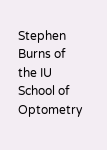Stephen Burns of the IU School of Optometry